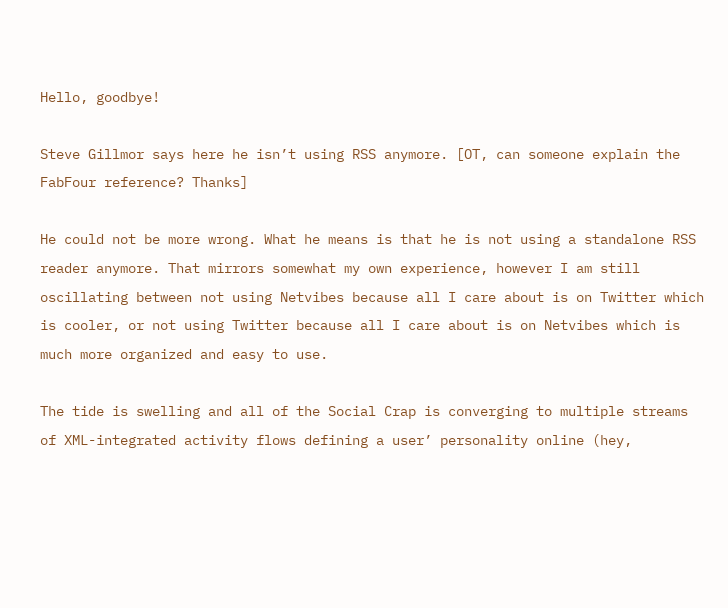Hello, goodbye!

Steve Gillmor says here he isn’t using RSS anymore. [OT, can someone explain the FabFour reference? Thanks]

He could not be more wrong. What he means is that he is not using a standalone RSS reader anymore. That mirrors somewhat my own experience, however I am still oscillating between not using Netvibes because all I care about is on Twitter which is cooler, or not using Twitter because all I care about is on Netvibes which is much more organized and easy to use.

The tide is swelling and all of the Social Crap is converging to multiple streams of XML-integrated activity flows defining a user’ personality online (hey,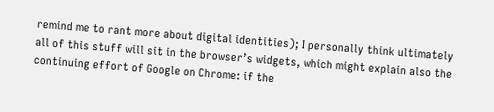remind me to rant more about digital identities); I personally think ultimately all of this stuff will sit in the browser’s widgets, which might explain also the continuing effort of Google on Chrome: if the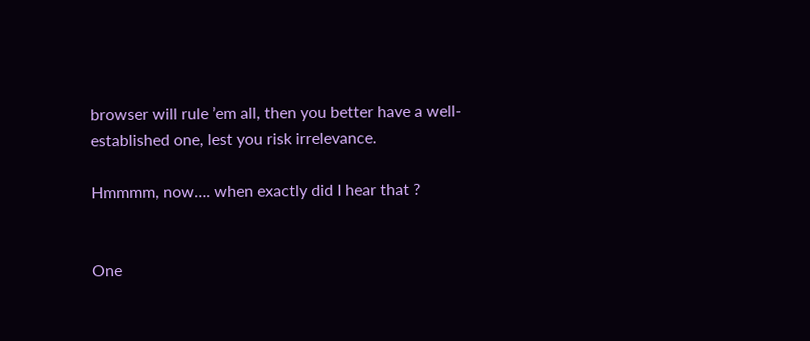browser will rule ’em all, then you better have a well-established one, lest you risk irrelevance.

Hmmmm, now…. when exactly did I hear that ?


One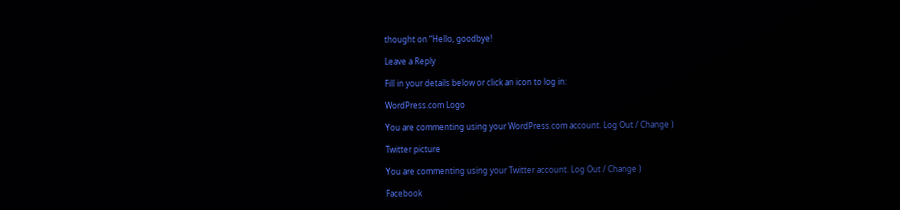thought on “Hello, goodbye!

Leave a Reply

Fill in your details below or click an icon to log in:

WordPress.com Logo

You are commenting using your WordPress.com account. Log Out / Change )

Twitter picture

You are commenting using your Twitter account. Log Out / Change )

Facebook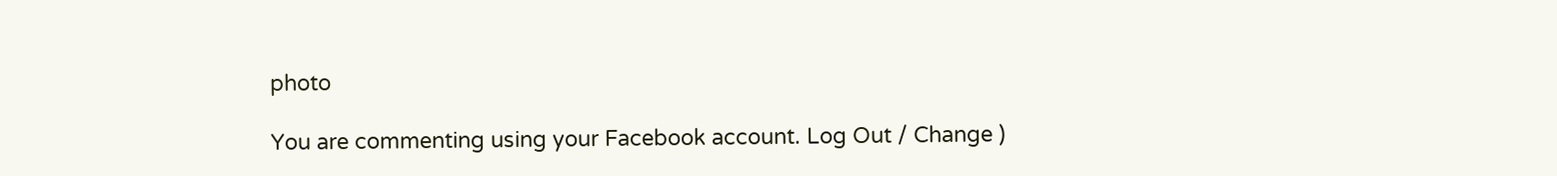photo

You are commenting using your Facebook account. Log Out / Change )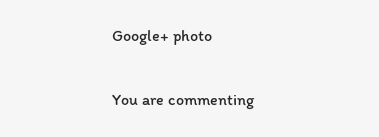Google+ photo

You are commenting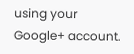using your Google+ account.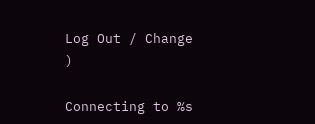Log Out / Change )

Connecting to %s